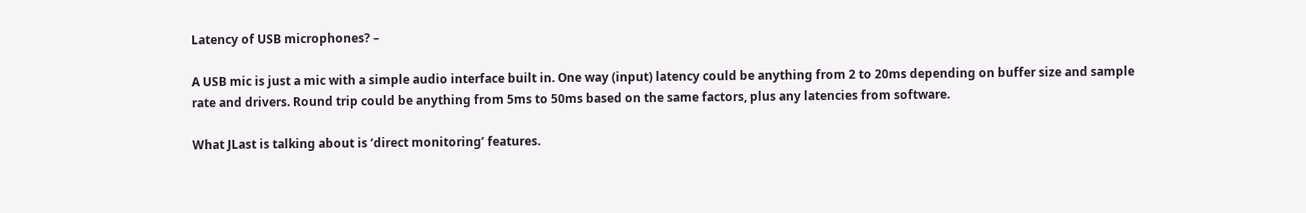Latency of USB microphones? –

A USB mic is just a mic with a simple audio interface built in. One way (input) latency could be anything from 2 to 20ms depending on buffer size and sample rate and drivers. Round trip could be anything from 5ms to 50ms based on the same factors, plus any latencies from software.

What JLast is talking about is ‘direct monitoring’ features.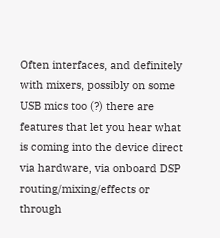Often interfaces, and definitely with mixers, possibly on some USB mics too (?) there are features that let you hear what is coming into the device direct via hardware, via onboard DSP routing/mixing/effects or through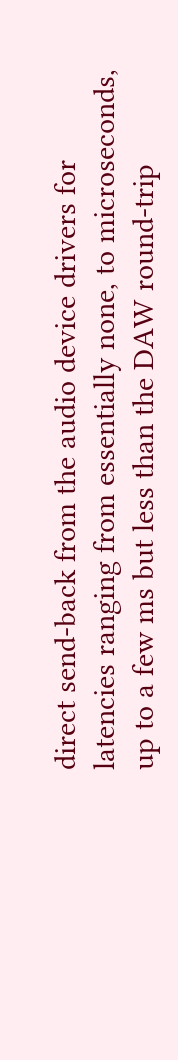direct send-back from the audio device drivers for latencies ranging from essentially none, to microseconds, up to a few ms but less than the DAW round-trip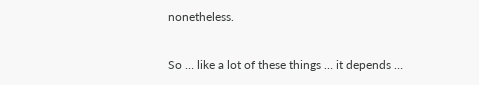nonetheless.

So … like a lot of these things … it depends …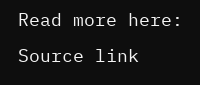Read more here: Source link